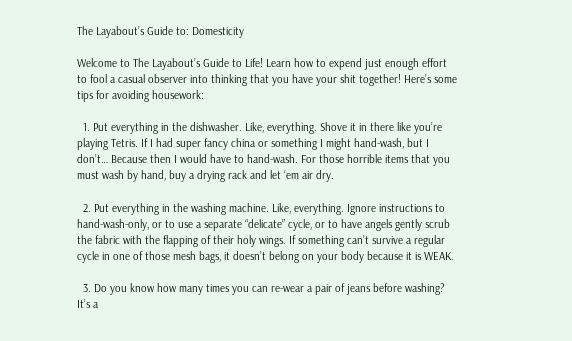The Layabout’s Guide to: Domesticity

Welcome to The Layabout’s Guide to Life! Learn how to expend just enough effort to fool a casual observer into thinking that you have your shit together! Here’s some tips for avoiding housework:

  1. Put everything in the dishwasher. Like, everything. Shove it in there like you’re playing Tetris. If I had super fancy china or something I might hand-wash, but I don’t… Because then I would have to hand-wash. For those horrible items that you must wash by hand, buy a drying rack and let ‘em air dry.

  2. Put everything in the washing machine. Like, everything. Ignore instructions to hand-wash-only, or to use a separate “delicate” cycle, or to have angels gently scrub the fabric with the flapping of their holy wings. If something can’t survive a regular cycle in one of those mesh bags, it doesn’t belong on your body because it is WEAK.

  3. Do you know how many times you can re-wear a pair of jeans before washing? It’s a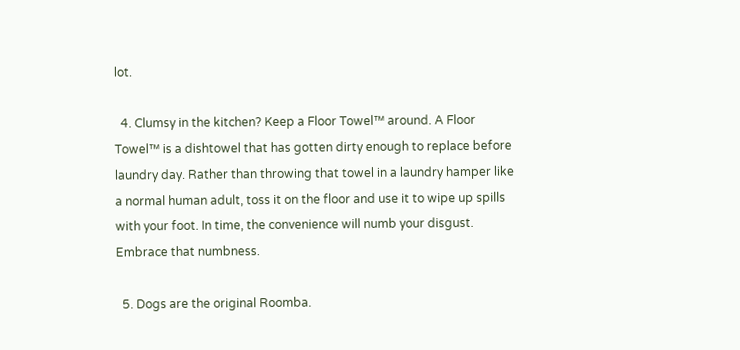lot.

  4. Clumsy in the kitchen? Keep a Floor Towel™ around. A Floor Towel™ is a dishtowel that has gotten dirty enough to replace before laundry day. Rather than throwing that towel in a laundry hamper like a normal human adult, toss it on the floor and use it to wipe up spills with your foot. In time, the convenience will numb your disgust. Embrace that numbness.

  5. Dogs are the original Roomba.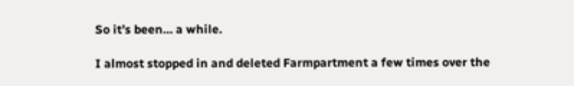So it’s been… a while.

I almost stopped in and deleted Farmpartment a few times over the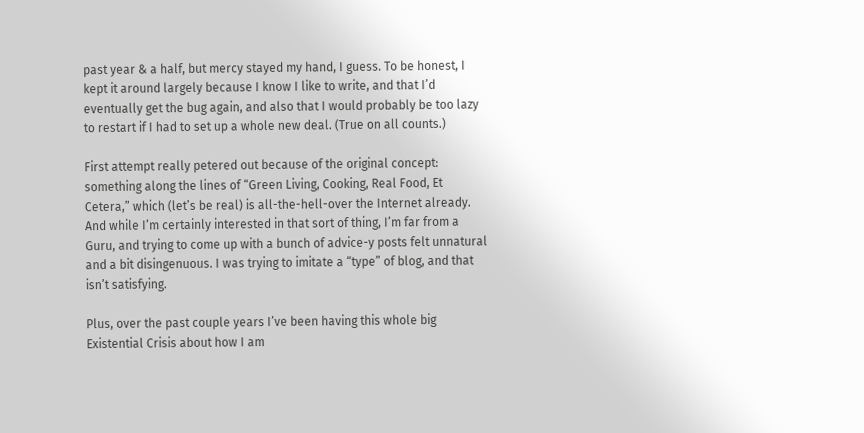past year & a half, but mercy stayed my hand, I guess. To be honest, I kept it around largely because I know I like to write, and that I’d eventually get the bug again, and also that I would probably be too lazy to restart if I had to set up a whole new deal. (True on all counts.)

First attempt really petered out because of the original concept: something along the lines of “Green Living, Cooking, Real Food, Et Cetera,” which (let’s be real) is all-the-hell-over the Internet already. And while I’m certainly interested in that sort of thing, I’m far from a Guru, and trying to come up with a bunch of advice-y posts felt unnatural and a bit disingenuous. I was trying to imitate a “type” of blog, and that isn’t satisfying.

Plus, over the past couple years I’ve been having this whole big Existential Crisis about how I am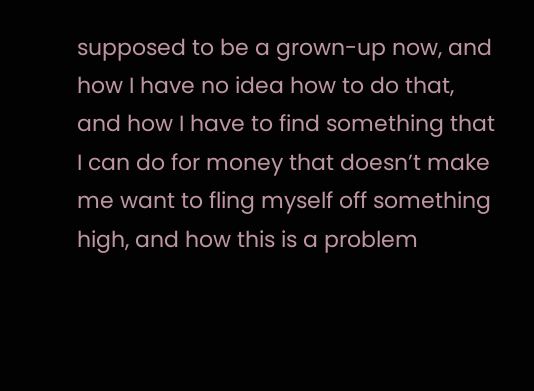supposed to be a grown-up now, and how I have no idea how to do that, and how I have to find something that I can do for money that doesn’t make me want to fling myself off something high, and how this is a problem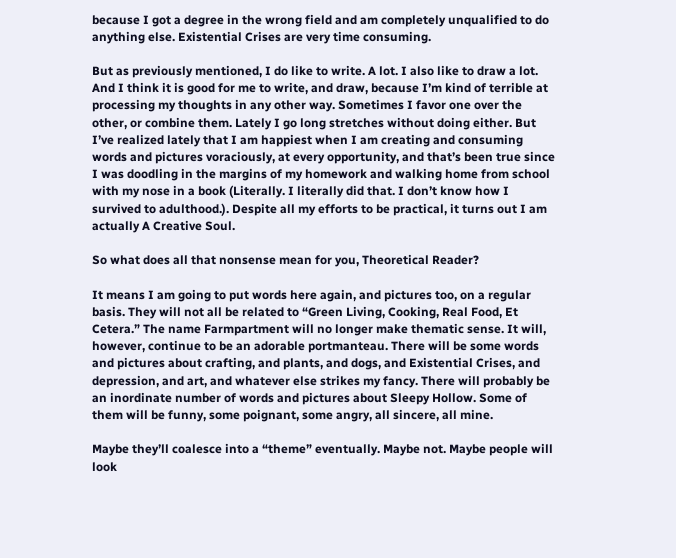because I got a degree in the wrong field and am completely unqualified to do anything else. Existential Crises are very time consuming.

But as previously mentioned, I do like to write. A lot. I also like to draw a lot. And I think it is good for me to write, and draw, because I’m kind of terrible at processing my thoughts in any other way. Sometimes I favor one over the other, or combine them. Lately I go long stretches without doing either. But I’ve realized lately that I am happiest when I am creating and consuming words and pictures voraciously, at every opportunity, and that’s been true since I was doodling in the margins of my homework and walking home from school with my nose in a book (Literally. I literally did that. I don’t know how I survived to adulthood.). Despite all my efforts to be practical, it turns out I am actually A Creative Soul.

So what does all that nonsense mean for you, Theoretical Reader?

It means I am going to put words here again, and pictures too, on a regular basis. They will not all be related to “Green Living, Cooking, Real Food, Et Cetera.” The name Farmpartment will no longer make thematic sense. It will, however, continue to be an adorable portmanteau. There will be some words and pictures about crafting, and plants, and dogs, and Existential Crises, and depression, and art, and whatever else strikes my fancy. There will probably be an inordinate number of words and pictures about Sleepy Hollow. Some of them will be funny, some poignant, some angry, all sincere, all mine.

Maybe they’ll coalesce into a “theme” eventually. Maybe not. Maybe people will look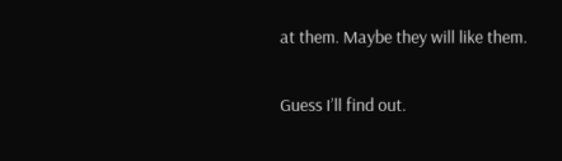at them. Maybe they will like them.

Guess I’ll find out.